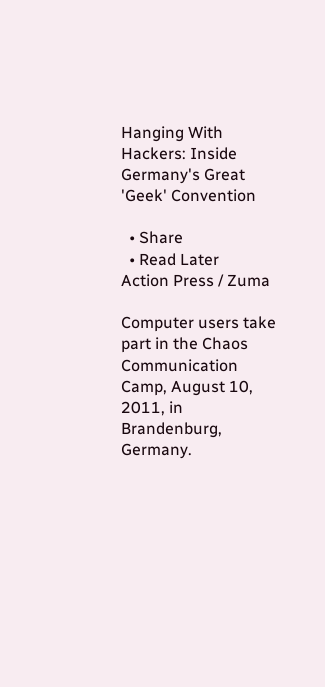Hanging With Hackers: Inside Germany's Great 'Geek' Convention

  • Share
  • Read Later
Action Press / Zuma

Computer users take part in the Chaos Communication Camp, August 10, 2011, in Brandenburg, Germany.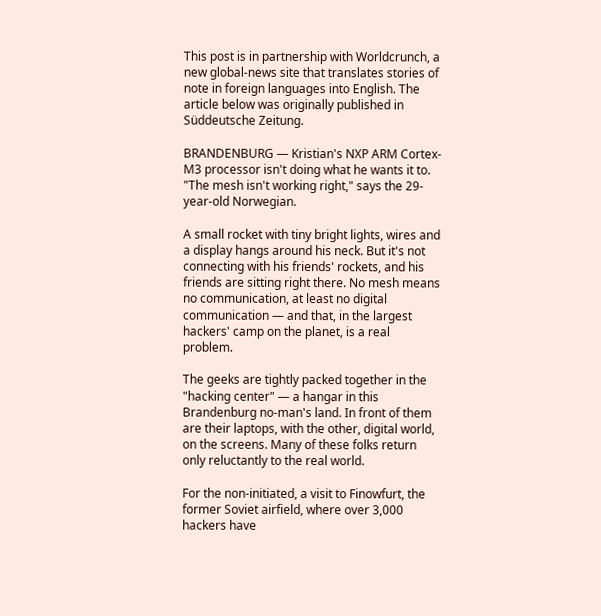This post is in partnership with Worldcrunch, a new global-news site that translates stories of note in foreign languages into English. The article below was originally published in Süddeutsche Zeitung.

BRANDENBURG — Kristian's NXP ARM Cortex-M3 processor isn't doing what he wants it to. "The mesh isn't working right," says the 29-year-old Norwegian.

A small rocket with tiny bright lights, wires and a display hangs around his neck. But it's not connecting with his friends' rockets, and his friends are sitting right there. No mesh means no communication, at least no digital communication — and that, in the largest hackers' camp on the planet, is a real problem.

The geeks are tightly packed together in the "hacking center" — a hangar in this Brandenburg no-man's land. In front of them are their laptops, with the other, digital world, on the screens. Many of these folks return only reluctantly to the real world.

For the non-initiated, a visit to Finowfurt, the former Soviet airfield, where over 3,000 hackers have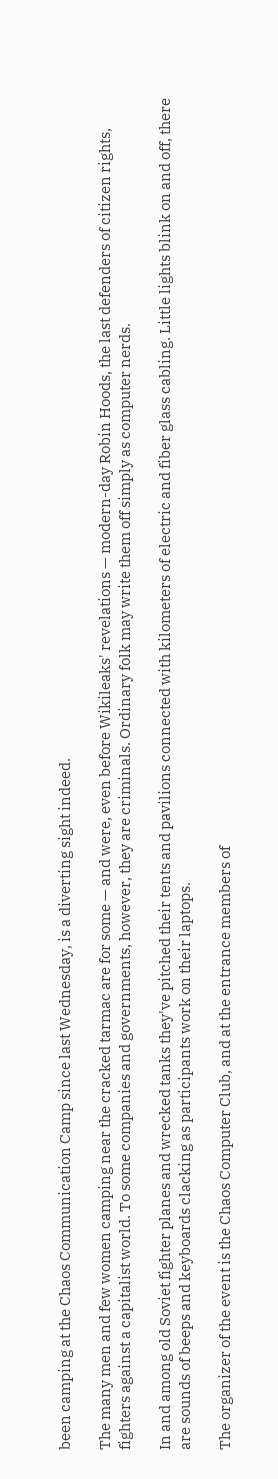been camping at the Chaos Communication Camp since last Wednesday, is a diverting sight indeed.

The many men and few women camping near the cracked tarmac are for some — and were, even before Wikileaks' revelations — modern-day Robin Hoods, the last defenders of citizen rights, fighters against a capitalist world. To some companies and governments, however, they are criminals. Ordinary folk may write them off simply as computer nerds.

In and among old Soviet fighter planes and wrecked tanks they've pitched their tents and pavilions connected with kilometers of electric and fiber glass cabling. Little lights blink on and off, there are sounds of beeps and keyboards clacking as participants work on their laptops.

The organizer of the event is the Chaos Computer Club, and at the entrance members of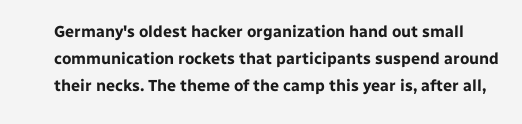Germany's oldest hacker organization hand out small communication rockets that participants suspend around their necks. The theme of the camp this year is, after all,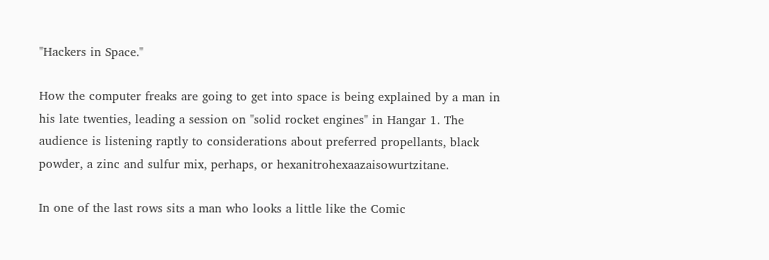"Hackers in Space."

How the computer freaks are going to get into space is being explained by a man in his late twenties, leading a session on "solid rocket engines" in Hangar 1. The audience is listening raptly to considerations about preferred propellants, black powder, a zinc and sulfur mix, perhaps, or hexanitrohexaazaisowurtzitane.

In one of the last rows sits a man who looks a little like the Comic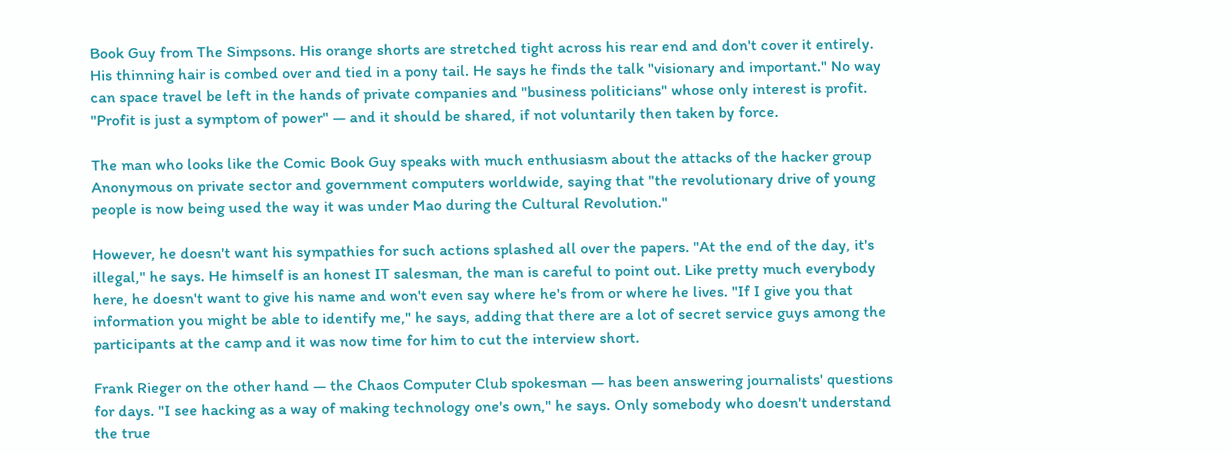Book Guy from The Simpsons. His orange shorts are stretched tight across his rear end and don't cover it entirely. His thinning hair is combed over and tied in a pony tail. He says he finds the talk "visionary and important." No way can space travel be left in the hands of private companies and "business politicians" whose only interest is profit. "Profit is just a symptom of power" — and it should be shared, if not voluntarily then taken by force.

The man who looks like the Comic Book Guy speaks with much enthusiasm about the attacks of the hacker group Anonymous on private sector and government computers worldwide, saying that "the revolutionary drive of young people is now being used the way it was under Mao during the Cultural Revolution."

However, he doesn't want his sympathies for such actions splashed all over the papers. "At the end of the day, it's illegal," he says. He himself is an honest IT salesman, the man is careful to point out. Like pretty much everybody here, he doesn't want to give his name and won't even say where he's from or where he lives. "If I give you that information you might be able to identify me," he says, adding that there are a lot of secret service guys among the participants at the camp and it was now time for him to cut the interview short.

Frank Rieger on the other hand — the Chaos Computer Club spokesman — has been answering journalists' questions for days. "I see hacking as a way of making technology one's own," he says. Only somebody who doesn't understand the true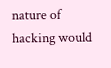nature of hacking would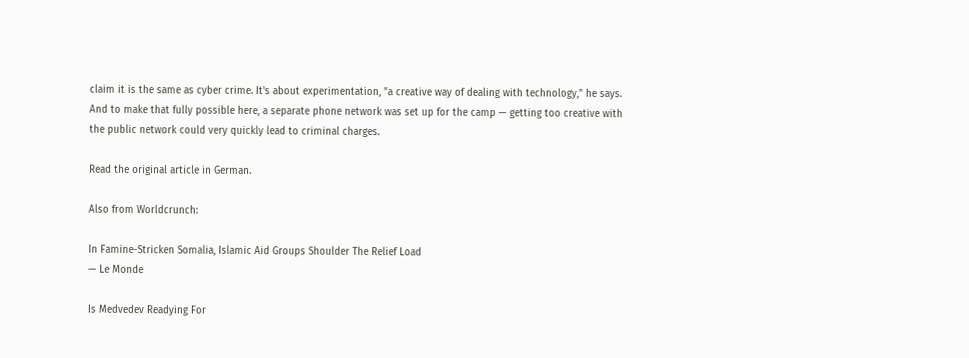claim it is the same as cyber crime. It's about experimentation, "a creative way of dealing with technology," he says. And to make that fully possible here, a separate phone network was set up for the camp — getting too creative with the public network could very quickly lead to criminal charges.

Read the original article in German.

Also from Worldcrunch:

In Famine-Stricken Somalia, Islamic Aid Groups Shoulder The Relief Load
— Le Monde

Is Medvedev Readying For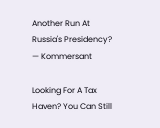Another Run At Russia's Presidency?
— Kommersant

Looking For A Tax Haven? You Can Still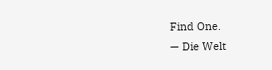Find One.
— Die Welt